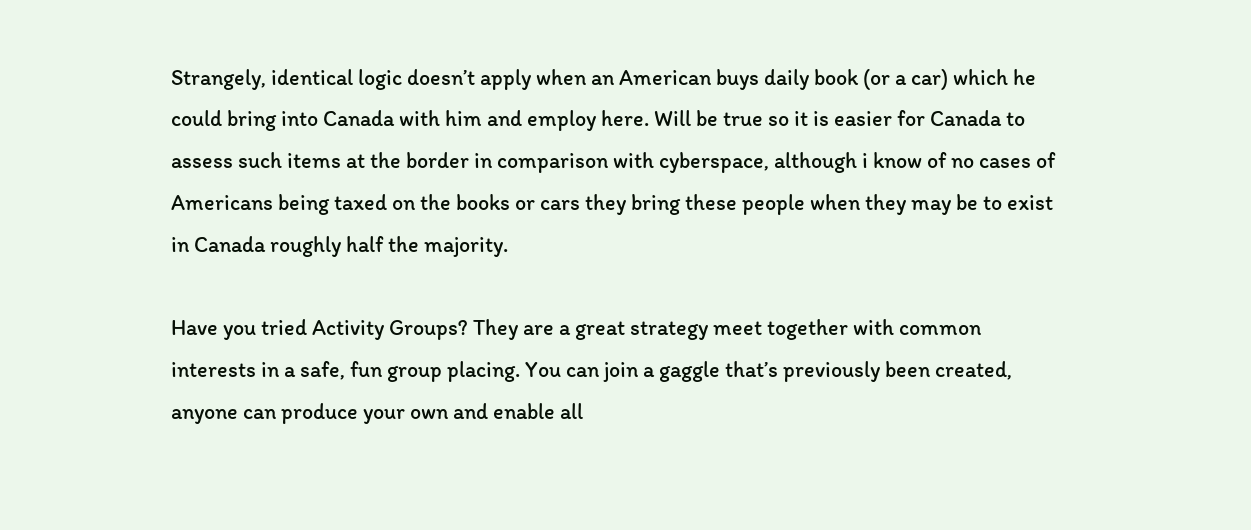Strangely, identical logic doesn’t apply when an American buys daily book (or a car) which he could bring into Canada with him and employ here. Will be true so it is easier for Canada to assess such items at the border in comparison with cyberspace, although i know of no cases of Americans being taxed on the books or cars they bring these people when they may be to exist in Canada roughly half the majority.

Have you tried Activity Groups? They are a great strategy meet together with common interests in a safe, fun group placing. You can join a gaggle that’s previously been created, anyone can produce your own and enable all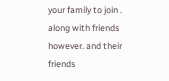your family to join . along with friends however. and their friends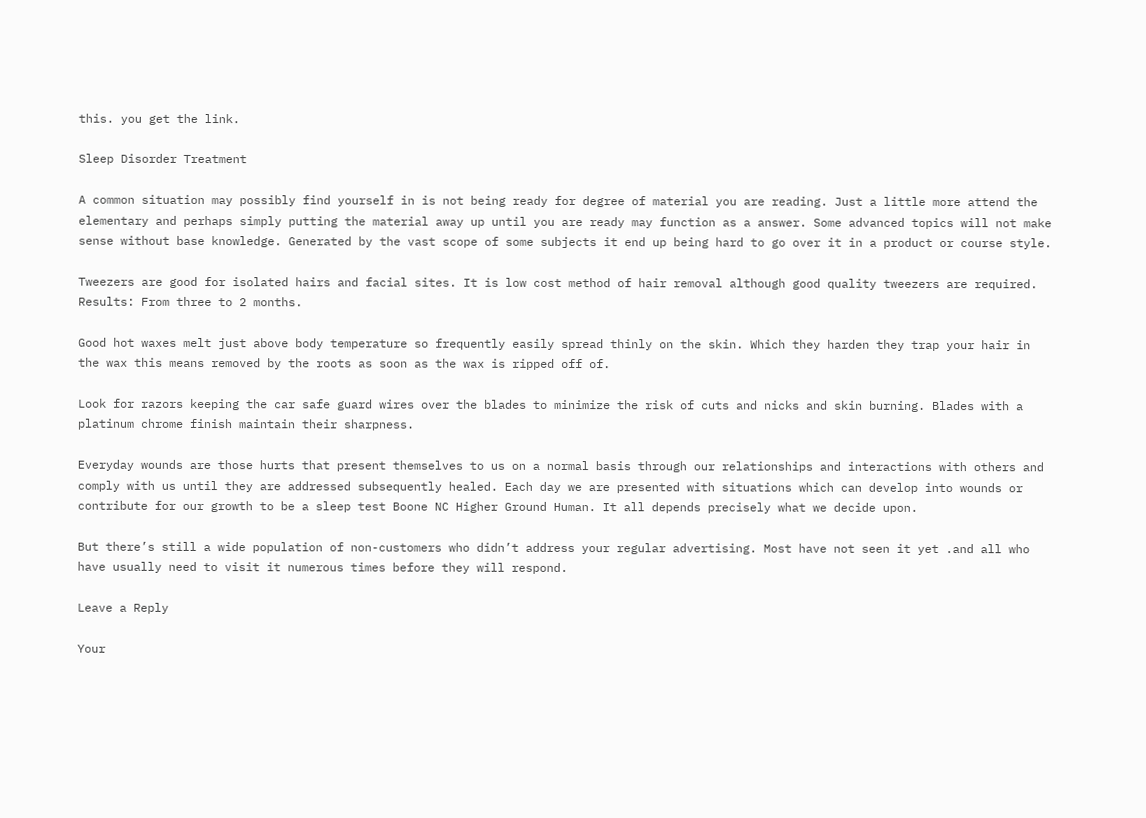this. you get the link.

Sleep Disorder Treatment

A common situation may possibly find yourself in is not being ready for degree of material you are reading. Just a little more attend the elementary and perhaps simply putting the material away up until you are ready may function as a answer. Some advanced topics will not make sense without base knowledge. Generated by the vast scope of some subjects it end up being hard to go over it in a product or course style.

Tweezers are good for isolated hairs and facial sites. It is low cost method of hair removal although good quality tweezers are required. Results: From three to 2 months.

Good hot waxes melt just above body temperature so frequently easily spread thinly on the skin. Which they harden they trap your hair in the wax this means removed by the roots as soon as the wax is ripped off of.

Look for razors keeping the car safe guard wires over the blades to minimize the risk of cuts and nicks and skin burning. Blades with a platinum chrome finish maintain their sharpness.

Everyday wounds are those hurts that present themselves to us on a normal basis through our relationships and interactions with others and comply with us until they are addressed subsequently healed. Each day we are presented with situations which can develop into wounds or contribute for our growth to be a sleep test Boone NC Higher Ground Human. It all depends precisely what we decide upon.

But there’s still a wide population of non-customers who didn’t address your regular advertising. Most have not seen it yet .and all who have usually need to visit it numerous times before they will respond.

Leave a Reply

Your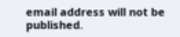email address will not be published.